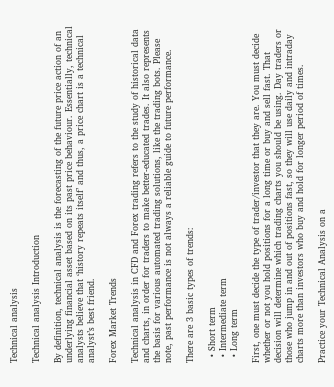Technical analysis

Technical analysis Introduction

By definition, technical analysis is the forecasting of the future price action of an underlying financial asset based on its past price behaviour. Essentially, technical analysts believe that ‘history repeats itself’ and thus, a price chart is a technical analyst’s best friend.

Forex Market Trends

Technical analysis in CFD and Forex trading refers to the study of historical data and charts, in order for traders to make better-educated trades. It also represents the basis for various automated trading solutions, like the trading bots. Please note, past performance is not always a reliable guide to future performance.

There are 3 basic types of trends:

  • Short term
  • Intermediate term
  • Long term

First, one must decide the type of trader/investor that they are. You must decide whether or not you hold positions for a long time or buy and sell fast. That decision will determine which trading charts you should be using. Day traders or those who jump in and out of positions fast, so they will use daily and intraday charts more than investors who buy and hold for longer period of times.

Practice your Technical Analysis on a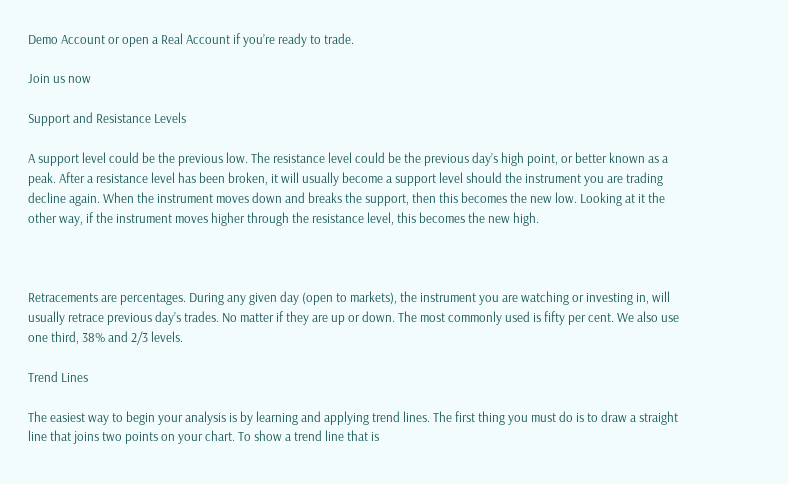Demo Account or open a Real Account if you’re ready to trade.

Join us now

Support and Resistance Levels

A support level could be the previous low. The resistance level could be the previous day’s high point, or better known as a peak. After a resistance level has been broken, it will usually become a support level should the instrument you are trading decline again. When the instrument moves down and breaks the support, then this becomes the new low. Looking at it the other way, if the instrument moves higher through the resistance level, this becomes the new high.



Retracements are percentages. During any given day (open to markets), the instrument you are watching or investing in, will usually retrace previous day’s trades. No matter if they are up or down. The most commonly used is fifty per cent. We also use one third, 38% and 2/3 levels.

Trend Lines

The easiest way to begin your analysis is by learning and applying trend lines. The first thing you must do is to draw a straight line that joins two points on your chart. To show a trend line that is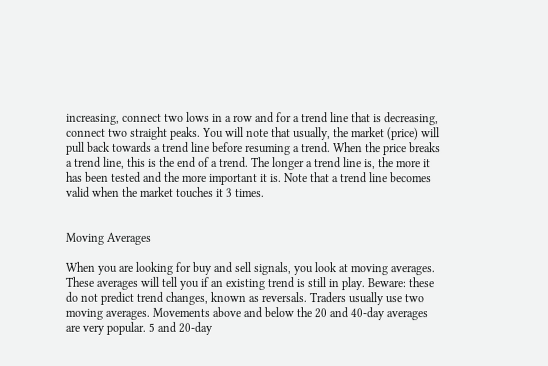increasing, connect two lows in a row and for a trend line that is decreasing, connect two straight peaks. You will note that usually, the market (price) will pull back towards a trend line before resuming a trend. When the price breaks a trend line, this is the end of a trend. The longer a trend line is, the more it has been tested and the more important it is. Note that a trend line becomes valid when the market touches it 3 times.


Moving Averages

When you are looking for buy and sell signals, you look at moving averages. These averages will tell you if an existing trend is still in play. Beware: these do not predict trend changes, known as reversals. Traders usually use two moving averages. Movements above and below the 20 and 40-day averages are very popular. 5 and 20-day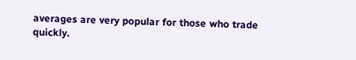averages are very popular for those who trade quickly.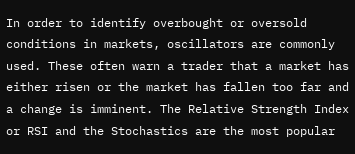In order to identify overbought or oversold conditions in markets, oscillators are commonly used. These often warn a trader that a market has either risen or the market has fallen too far and a change is imminent. The Relative Strength Index or RSI and the Stochastics are the most popular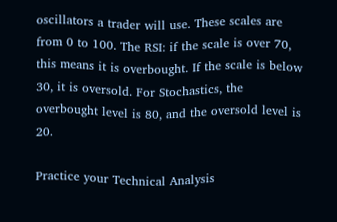oscillators a trader will use. These scales are from 0 to 100. The RSI: if the scale is over 70, this means it is overbought. If the scale is below 30, it is oversold. For Stochastics, the overbought level is 80, and the oversold level is 20.

Practice your Technical Analysis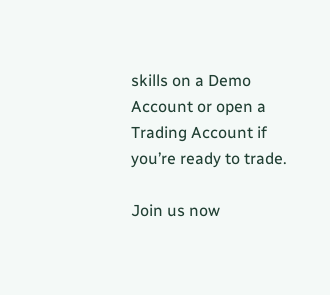skills on a Demo Account or open a Trading Account if you’re ready to trade.

Join us now